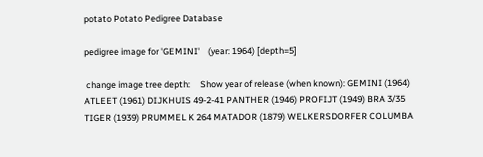potato Potato Pedigree Database

pedigree image for 'GEMINI'    (year: 1964) [depth=5]

 change image tree depth:     Show year of release (when known): GEMINI (1964) ATLEET (1961) DIJKHUIS 49-2-41 PANTHER (1946) PROFIJT (1949) BRA 3/35 TIGER (1939) PRUMMEL K 264 MATADOR (1879) WELKERSDORFER COLUMBA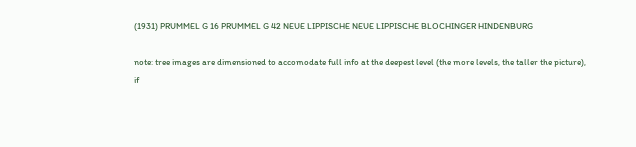(1931) PRUMMEL G 16 PRUMMEL G 42 NEUE LIPPISCHE NEUE LIPPISCHE BLOCHINGER HINDENBURG

note: tree images are dimensioned to accomodate full info at the deepest level (the more levels, the taller the picture),
if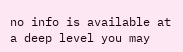no info is available at a deep level you may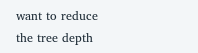want to reduce the tree depth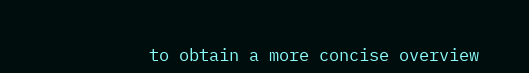to obtain a more concise overview